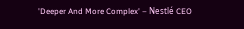'Deeper And More Complex' – Nestlé CEO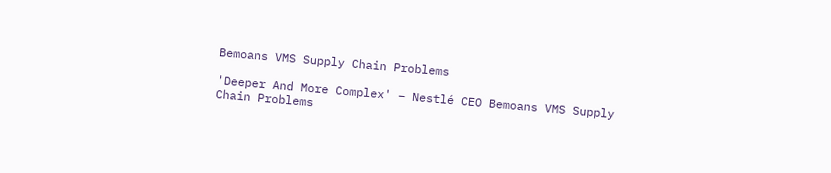Bemoans VMS Supply Chain Problems

'Deeper And More Complex' – Nestlé CEO Bemoans VMS Supply Chain Problems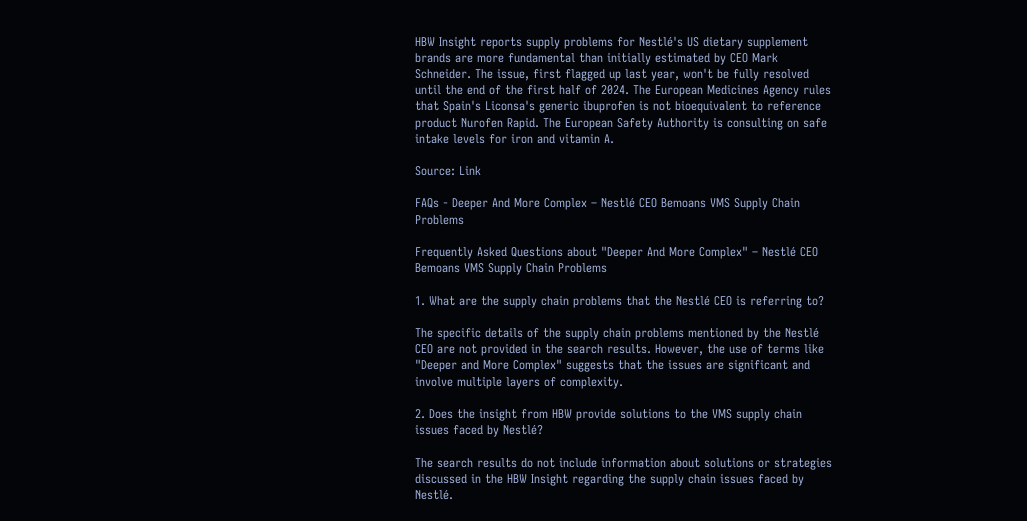HBW Insight reports supply problems for Nestlé's US dietary supplement brands are more fundamental than initially estimated by CEO Mark Schneider. The issue, first flagged up last year, won't be fully resolved until the end of the first half of 2024. The European Medicines Agency rules that Spain's Liconsa's generic ibuprofen is not bioequivalent to reference product Nurofen Rapid. The European Safety Authority is consulting on safe intake levels for iron and vitamin A.

Source: Link

FAQs - Deeper And More Complex – Nestlé CEO Bemoans VMS Supply Chain Problems

Frequently Asked Questions about "Deeper And More Complex" – Nestlé CEO Bemoans VMS Supply Chain Problems

1. What are the supply chain problems that the Nestlé CEO is referring to?

The specific details of the supply chain problems mentioned by the Nestlé CEO are not provided in the search results. However, the use of terms like "Deeper and More Complex" suggests that the issues are significant and involve multiple layers of complexity.

2. Does the insight from HBW provide solutions to the VMS supply chain issues faced by Nestlé?

The search results do not include information about solutions or strategies discussed in the HBW Insight regarding the supply chain issues faced by Nestlé.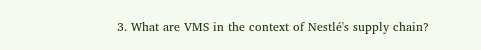3. What are VMS in the context of Nestlé's supply chain?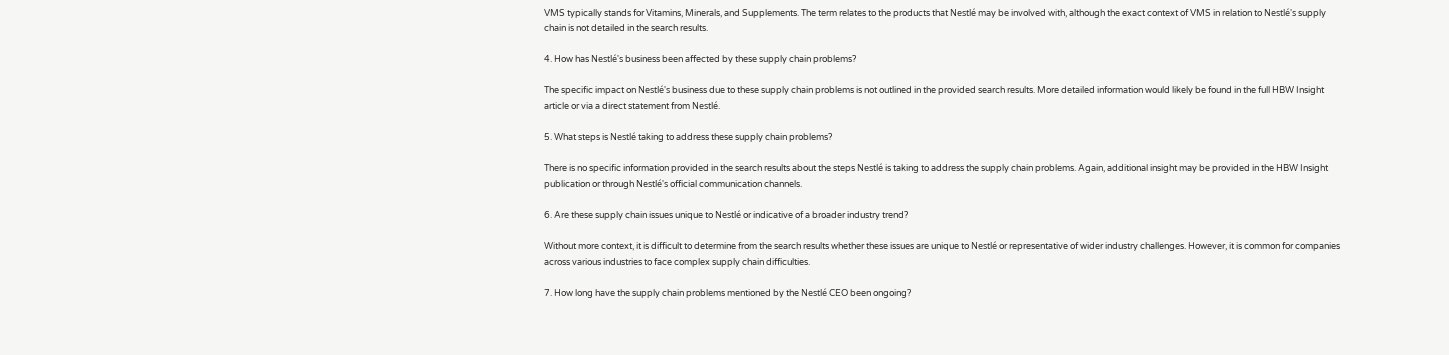VMS typically stands for Vitamins, Minerals, and Supplements. The term relates to the products that Nestlé may be involved with, although the exact context of VMS in relation to Nestlé's supply chain is not detailed in the search results.

4. How has Nestlé's business been affected by these supply chain problems?

The specific impact on Nestlé's business due to these supply chain problems is not outlined in the provided search results. More detailed information would likely be found in the full HBW Insight article or via a direct statement from Nestlé.

5. What steps is Nestlé taking to address these supply chain problems?

There is no specific information provided in the search results about the steps Nestlé is taking to address the supply chain problems. Again, additional insight may be provided in the HBW Insight publication or through Nestlé's official communication channels.

6. Are these supply chain issues unique to Nestlé or indicative of a broader industry trend?

Without more context, it is difficult to determine from the search results whether these issues are unique to Nestlé or representative of wider industry challenges. However, it is common for companies across various industries to face complex supply chain difficulties.

7. How long have the supply chain problems mentioned by the Nestlé CEO been ongoing?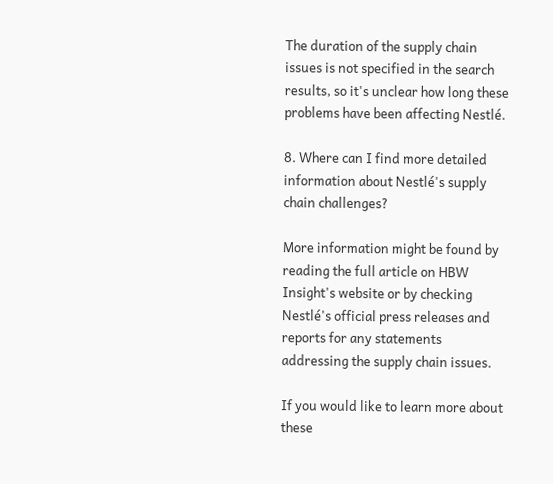The duration of the supply chain issues is not specified in the search results, so it's unclear how long these problems have been affecting Nestlé.

8. Where can I find more detailed information about Nestlé's supply chain challenges?

More information might be found by reading the full article on HBW Insight's website or by checking Nestlé's official press releases and reports for any statements addressing the supply chain issues.

If you would like to learn more about these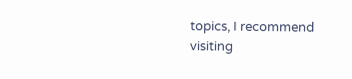topics, I recommend visiting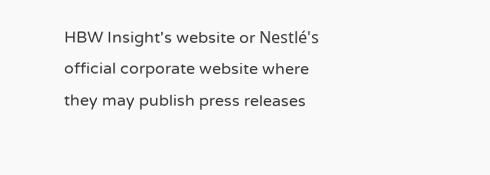HBW Insight's website or Nestlé's official corporate website where they may publish press releases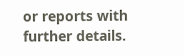or reports with further details.